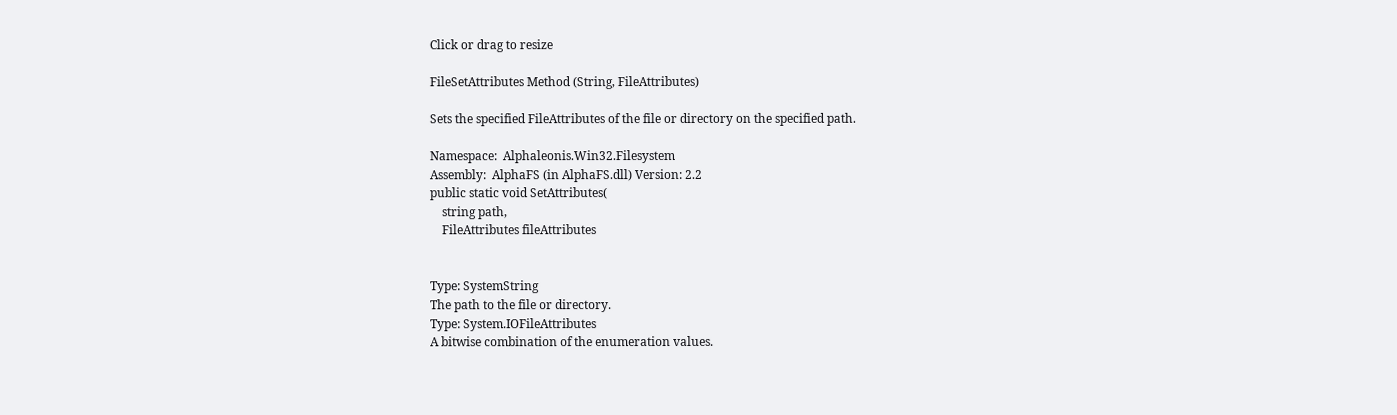Click or drag to resize

FileSetAttributes Method (String, FileAttributes)

Sets the specified FileAttributes of the file or directory on the specified path.

Namespace:  Alphaleonis.Win32.Filesystem
Assembly:  AlphaFS (in AlphaFS.dll) Version: 2.2
public static void SetAttributes(
    string path,
    FileAttributes fileAttributes


Type: SystemString
The path to the file or directory.
Type: System.IOFileAttributes
A bitwise combination of the enumeration values.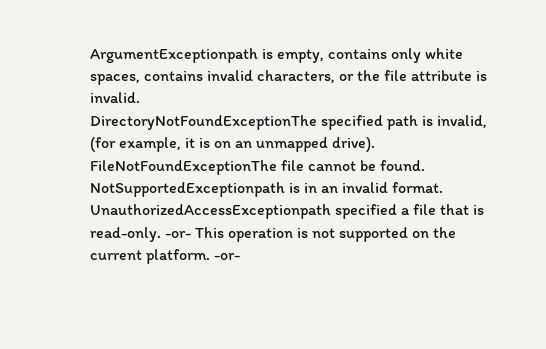ArgumentExceptionpath is empty, contains only white spaces, contains invalid characters, or the file attribute is invalid.
DirectoryNotFoundExceptionThe specified path is invalid, (for example, it is on an unmapped drive).
FileNotFoundExceptionThe file cannot be found.
NotSupportedExceptionpath is in an invalid format.
UnauthorizedAccessExceptionpath specified a file that is read-only. -or- This operation is not supported on the current platform. -or-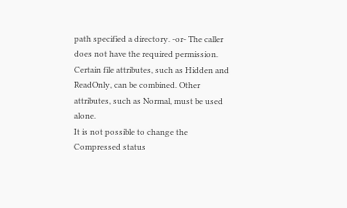path specified a directory. -or- The caller does not have the required permission.
Certain file attributes, such as Hidden and ReadOnly, can be combined. Other attributes, such as Normal, must be used alone.
It is not possible to change the Compressed status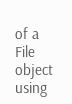of a File object using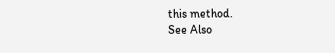this method.
See Also